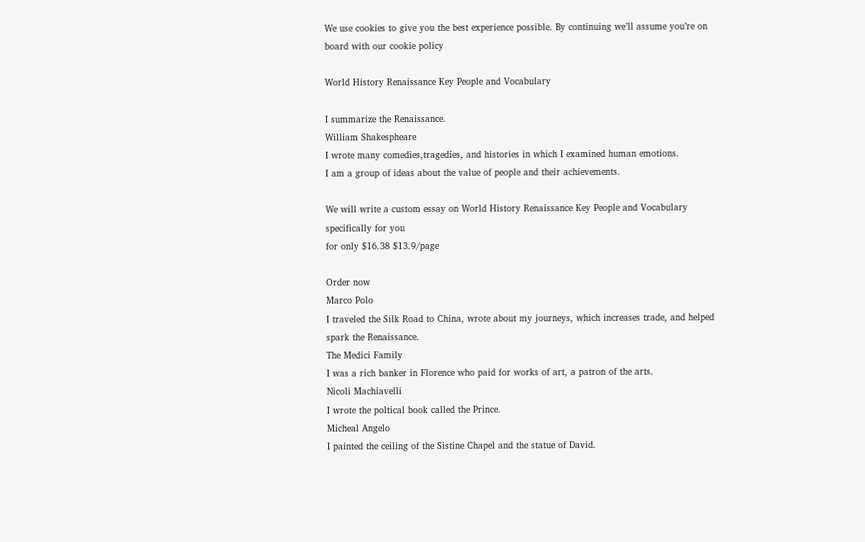We use cookies to give you the best experience possible. By continuing we’ll assume you’re on board with our cookie policy

World History Renaissance Key People and Vocabulary

I summarize the Renaissance.
William Shakespheare
I wrote many comedies,tragedies, and histories in which I examined human emotions.
I am a group of ideas about the value of people and their achievements.

We will write a custom essay on World History Renaissance Key People and Vocabulary specifically for you
for only $16.38 $13.9/page

Order now
Marco Polo
I traveled the Silk Road to China, wrote about my journeys, which increases trade, and helped spark the Renaissance.
The Medici Family
I was a rich banker in Florence who paid for works of art, a patron of the arts.
Nicoli Machiavelli
I wrote the poltical book called the Prince.
Micheal Angelo
I painted the ceiling of the Sistine Chapel and the statue of David.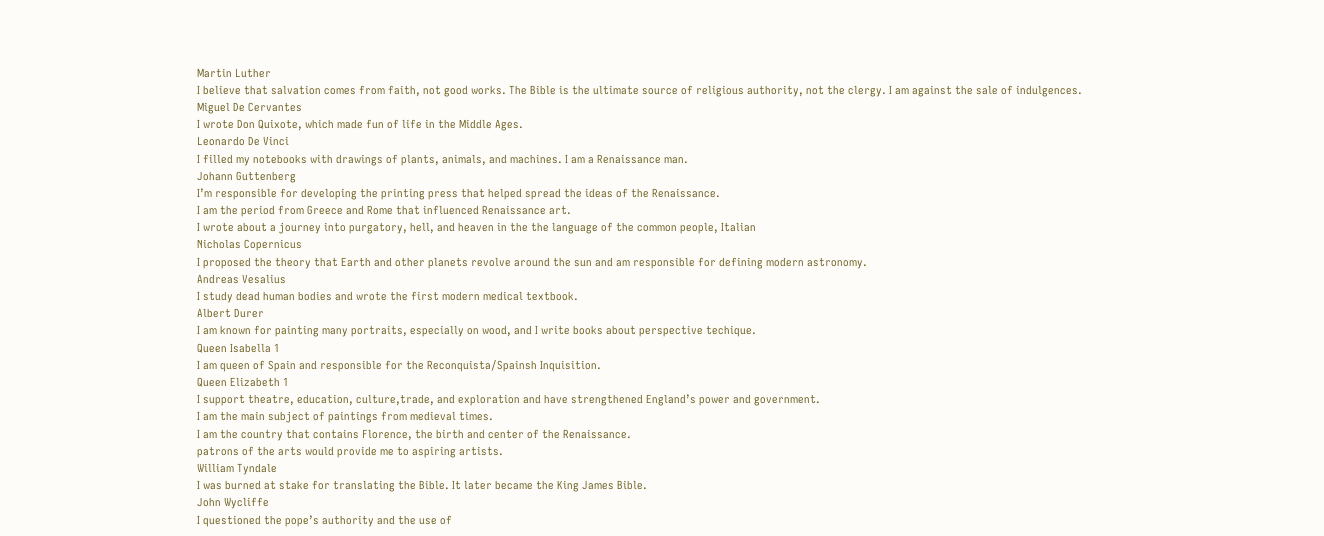Martin Luther
I believe that salvation comes from faith, not good works. The Bible is the ultimate source of religious authority, not the clergy. I am against the sale of indulgences.
Miguel De Cervantes
I wrote Don Quixote, which made fun of life in the Middle Ages.
Leonardo De Vinci
I filled my notebooks with drawings of plants, animals, and machines. I am a Renaissance man.
Johann Guttenberg
I’m responsible for developing the printing press that helped spread the ideas of the Renaissance.
I am the period from Greece and Rome that influenced Renaissance art.
I wrote about a journey into purgatory, hell, and heaven in the the language of the common people, Italian
Nicholas Copernicus
I proposed the theory that Earth and other planets revolve around the sun and am responsible for defining modern astronomy.
Andreas Vesalius
I study dead human bodies and wrote the first modern medical textbook.
Albert Durer
I am known for painting many portraits, especially on wood, and I write books about perspective techique.
Queen Isabella 1
I am queen of Spain and responsible for the Reconquista/Spainsh Inquisition.
Queen Elizabeth 1
I support theatre, education, culture,trade, and exploration and have strengthened England’s power and government.
I am the main subject of paintings from medieval times.
I am the country that contains Florence, the birth and center of the Renaissance.
patrons of the arts would provide me to aspiring artists.
William Tyndale
I was burned at stake for translating the Bible. It later became the King James Bible.
John Wycliffe
I questioned the pope’s authority and the use of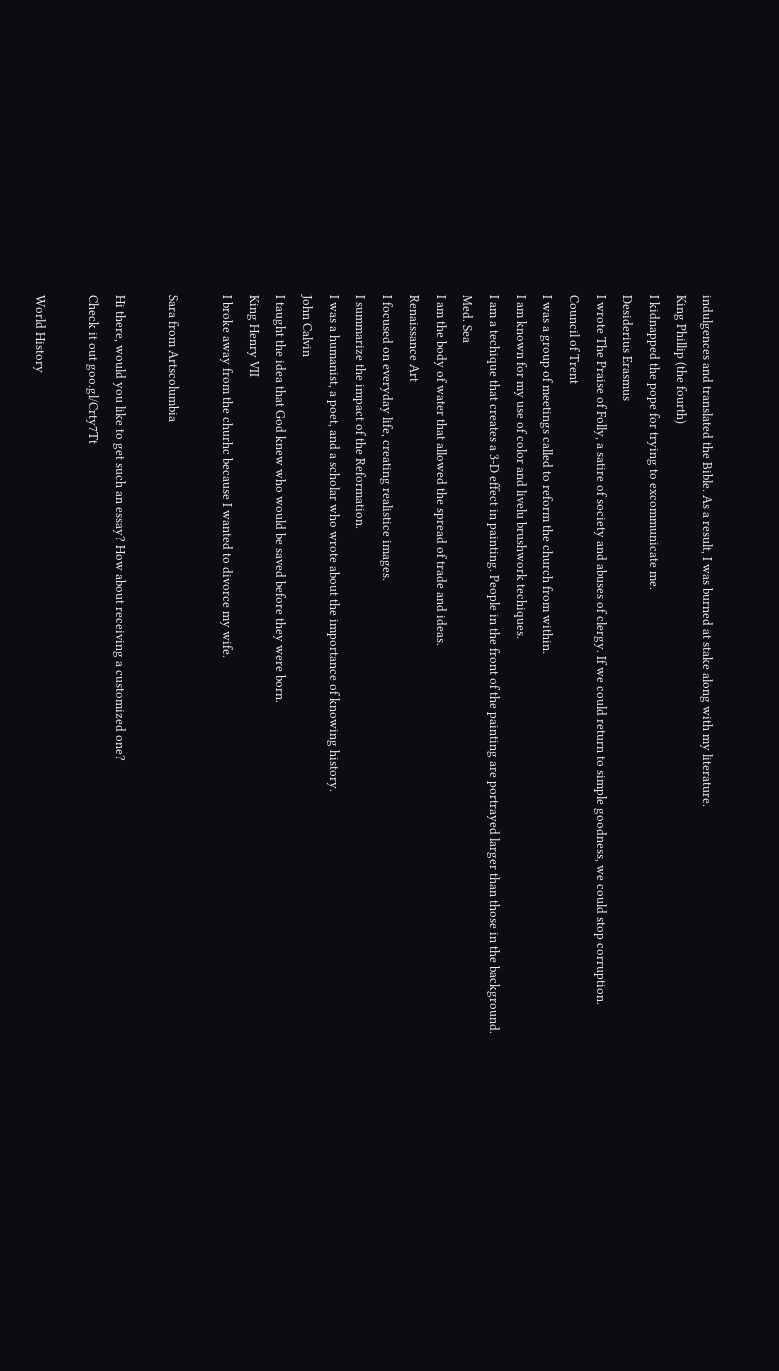indulgences and translated the Bible. As a result, I was burned at stake along with my literature.
King Phillip (the fourth)
I kidnapped the pope for trying to excommunicate me.
Desiderius Erasmus
I wrote The Praise of Folly, a satire of society and abuses of clergy. If we could return to simple goodness, we could stop corruption.
Council of Trent
I was a group of meetings called to reform the church from within.
I am known for my use of color and livelu brushwork techiques.
I am a techique that creates a 3-D effect in painting. People in the front of the painting are portrayed larger than those in the background.
Med. Sea
I am the body of water that allowed the spread of trade and ideas.
Renaissance Art
I focused on everyday life, creating realistice images.
I summarize the impact of the Reformation.
I was a humanist, a poet, and a scholar who wrote about the importance of knowing history.
John Calvin
I taught the idea that God knew who would be saved before they were born.
King Henry VII
I broke away from the churhc because I wanted to divorce my wife.

Sara from Artscolumbia

Hi there, would you like to get such an essay? How about receiving a customized one?
Check it out goo.gl/Crty7Tt

World History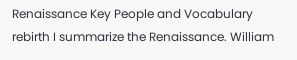Renaissance Key People and Vocabulary
rebirth I summarize the Renaissance. William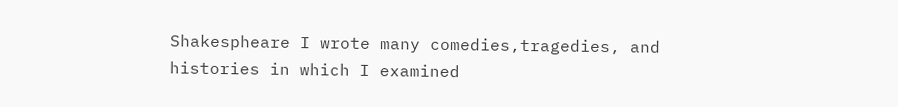Shakespheare I wrote many comedies,tragedies, and histories in which I examined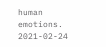human emotions.
2021-02-24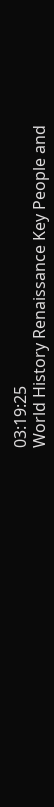03:19:25
World History Renaissance Key People and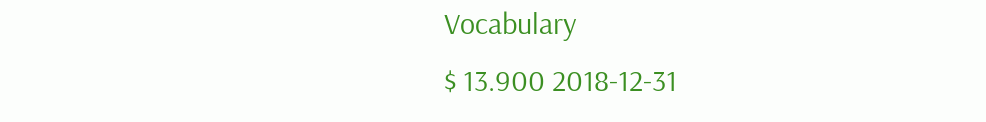Vocabulary
$ 13.900 2018-12-31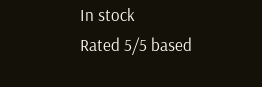In stock
Rated 5/5 based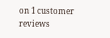on 1 customer reviews